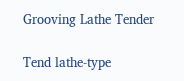Grooving Lathe Tender

Tend lathe-type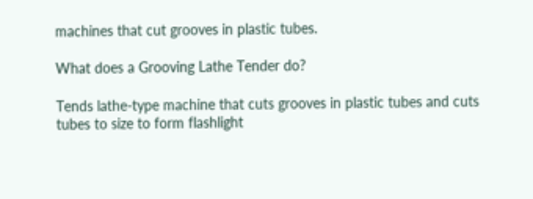machines that cut grooves in plastic tubes.

What does a Grooving Lathe Tender do?

Tends lathe-type machine that cuts grooves in plastic tubes and cuts tubes to size to form flashlight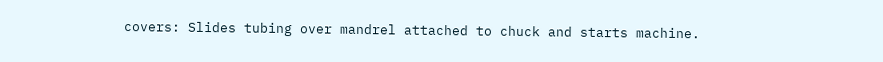covers: Slides tubing over mandrel attached to chuck and starts machine.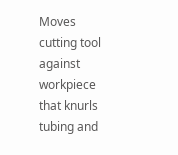Moves cutting tool against workpiece that knurls tubing and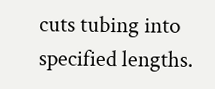cuts tubing into specified lengths.